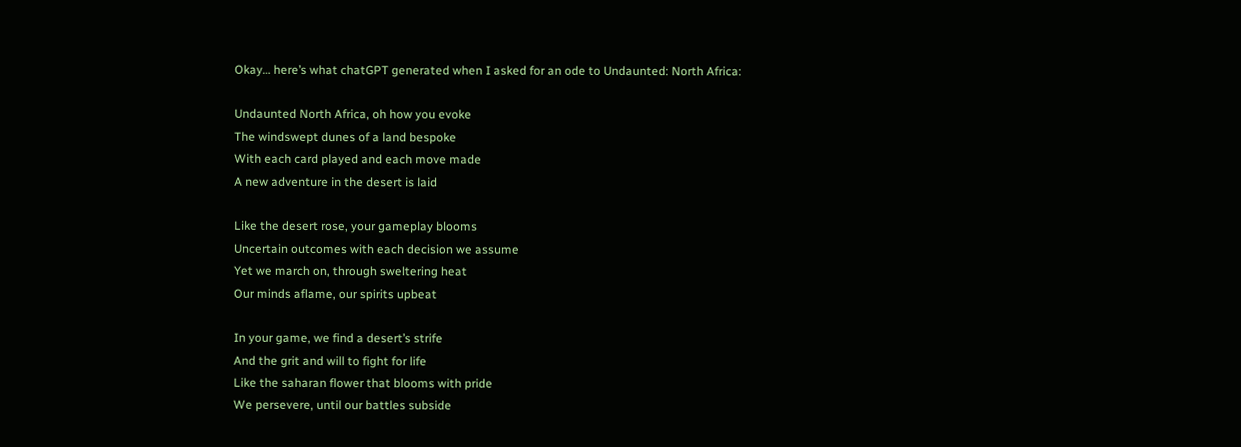Okay… here’s what chatGPT generated when I asked for an ode to Undaunted: North Africa:

Undaunted North Africa, oh how you evoke
The windswept dunes of a land bespoke
With each card played and each move made
A new adventure in the desert is laid

Like the desert rose, your gameplay blooms
Uncertain outcomes with each decision we assume
Yet we march on, through sweltering heat
Our minds aflame, our spirits upbeat

In your game, we find a desert’s strife
And the grit and will to fight for life
Like the saharan flower that blooms with pride
We persevere, until our battles subside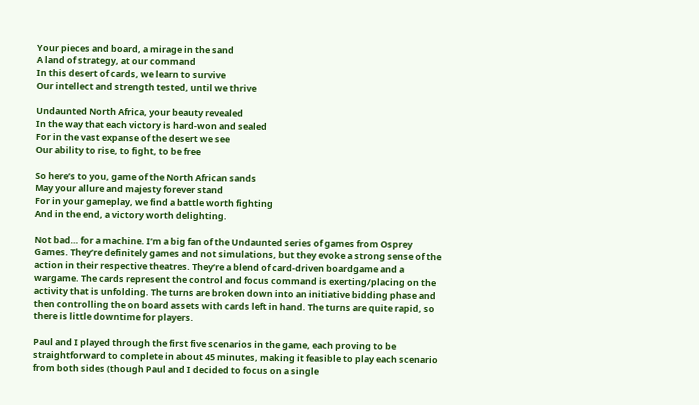Your pieces and board, a mirage in the sand
A land of strategy, at our command
In this desert of cards, we learn to survive
Our intellect and strength tested, until we thrive

Undaunted North Africa, your beauty revealed
In the way that each victory is hard-won and sealed
For in the vast expanse of the desert we see
Our ability to rise, to fight, to be free

So here’s to you, game of the North African sands
May your allure and majesty forever stand
For in your gameplay, we find a battle worth fighting
And in the end, a victory worth delighting.

Not bad… for a machine. I’m a big fan of the Undaunted series of games from Osprey Games. They’re definitely games and not simulations, but they evoke a strong sense of the action in their respective theatres. They’re a blend of card-driven boardgame and a wargame. The cards represent the control and focus command is exerting/placing on the activity that is unfolding. The turns are broken down into an initiative bidding phase and then controlling the on board assets with cards left in hand. The turns are quite rapid, so there is little downtime for players.

Paul and I played through the first five scenarios in the game, each proving to be straightforward to complete in about 45 minutes, making it feasible to play each scenario from both sides (though Paul and I decided to focus on a single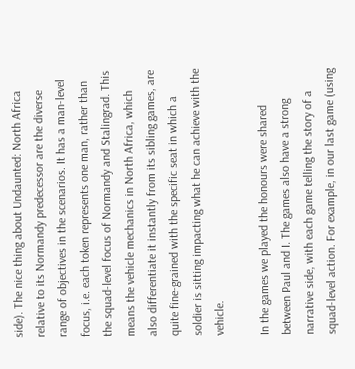side). The nice thing about Undaunted: North Africa relative to its Normandy predecessor are the diverse range of objectives in the scenarios. It has a man-level focus, i.e. each token represents one man, rather than the squad-level focus of Normandy and Stalingrad. This means the vehicle mechanics in North Africa, which also differentiate it instantly from its sibling games, are quite fine-grained with the specific seat in which a soldier is sitting impacting what he can achieve with the vehicle.

In the games we played the honours were shared between Paul and I. The games also have a strong narrative side, with each game telling the story of a squad-level action. For example, in our last game (using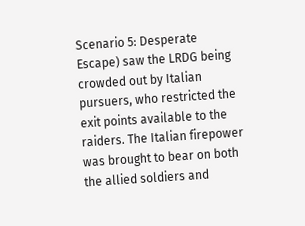Scenario 5: Desperate Escape) saw the LRDG being crowded out by Italian pursuers, who restricted the exit points available to the raiders. The Italian firepower was brought to bear on both the allied soldiers and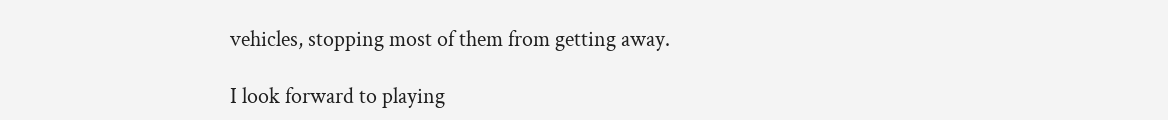vehicles, stopping most of them from getting away.

I look forward to playing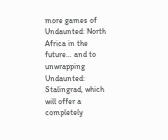more games of Undaunted: North Africa in the future… and to unwrapping Undaunted: Stalingrad, which will offer a completely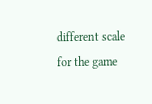different scale for the game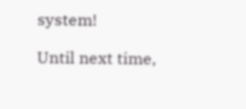system!

Until next time,